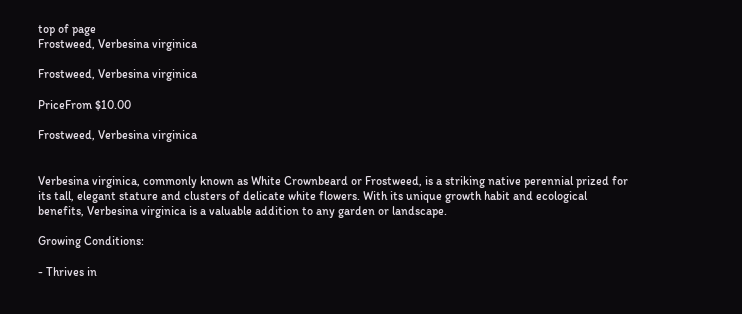top of page
Frostweed, Verbesina virginica

Frostweed, Verbesina virginica

PriceFrom $10.00

Frostweed, Verbesina virginica


Verbesina virginica, commonly known as White Crownbeard or Frostweed, is a striking native perennial prized for its tall, elegant stature and clusters of delicate white flowers. With its unique growth habit and ecological benefits, Verbesina virginica is a valuable addition to any garden or landscape.

Growing Conditions:

- Thrives in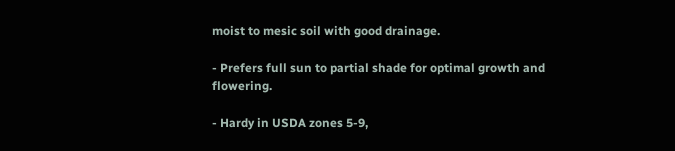moist to mesic soil with good drainage.

- Prefers full sun to partial shade for optimal growth and flowering.

- Hardy in USDA zones 5-9,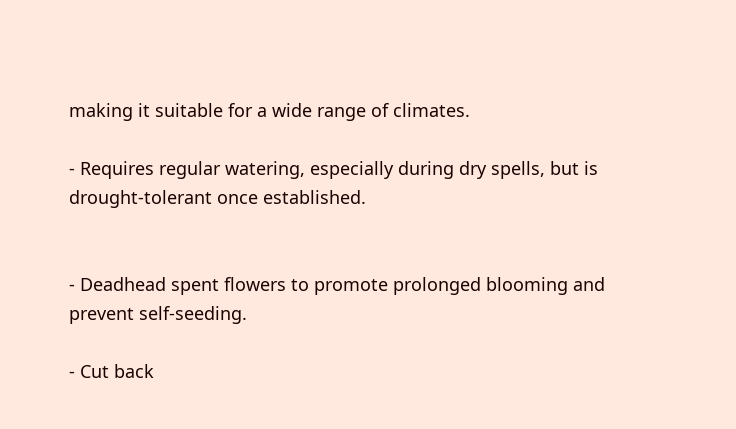making it suitable for a wide range of climates.

- Requires regular watering, especially during dry spells, but is drought-tolerant once established.


- Deadhead spent flowers to promote prolonged blooming and prevent self-seeding.

- Cut back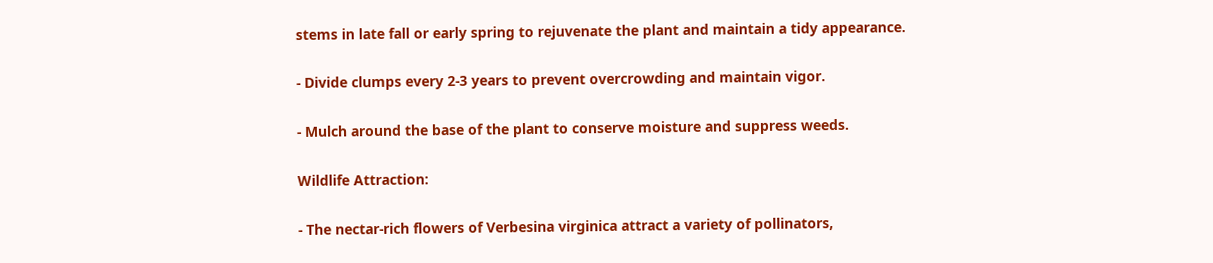stems in late fall or early spring to rejuvenate the plant and maintain a tidy appearance.

- Divide clumps every 2-3 years to prevent overcrowding and maintain vigor.

- Mulch around the base of the plant to conserve moisture and suppress weeds.

Wildlife Attraction:

- The nectar-rich flowers of Verbesina virginica attract a variety of pollinators,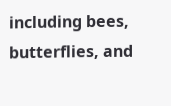including bees, butterflies, and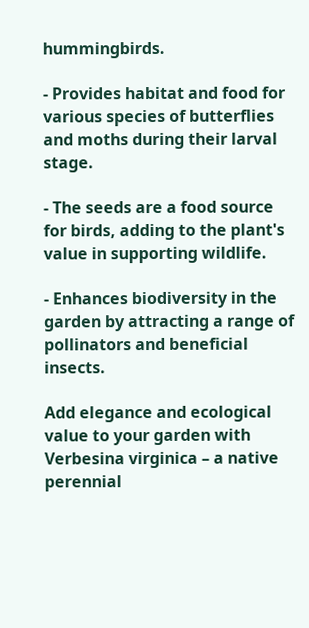hummingbirds.

- Provides habitat and food for various species of butterflies and moths during their larval stage.

- The seeds are a food source for birds, adding to the plant's value in supporting wildlife.

- Enhances biodiversity in the garden by attracting a range of pollinators and beneficial insects.

Add elegance and ecological value to your garden with Verbesina virginica – a native perennial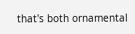that's both ornamental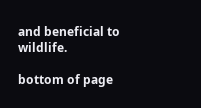and beneficial to wildlife.

bottom of page